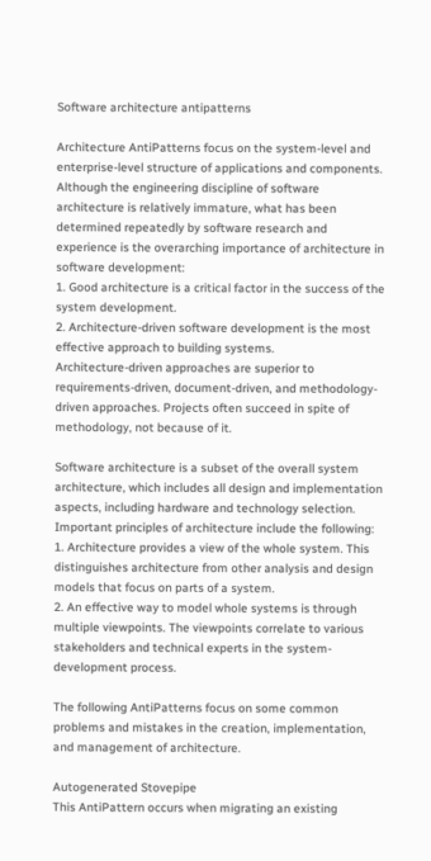Software architecture antipatterns

Architecture AntiPatterns focus on the system-level and enterprise-level structure of applications and components. Although the engineering discipline of software architecture is relatively immature, what has been determined repeatedly by software research and experience is the overarching importance of architecture in software development:
1. Good architecture is a critical factor in the success of the system development.
2. Architecture-driven software development is the most effective approach to building systems.
Architecture-driven approaches are superior to requirements-driven, document-driven, and methodology-driven approaches. Projects often succeed in spite of methodology, not because of it.

Software architecture is a subset of the overall system architecture, which includes all design and implementation aspects, including hardware and technology selection. Important principles of architecture include the following:
1. Architecture provides a view of the whole system. This distinguishes architecture from other analysis and design models that focus on parts of a system.
2. An effective way to model whole systems is through multiple viewpoints. The viewpoints correlate to various stakeholders and technical experts in the system-development process.

The following AntiPatterns focus on some common problems and mistakes in the creation, implementation, and management of architecture.

Autogenerated Stovepipe
This AntiPattern occurs when migrating an existing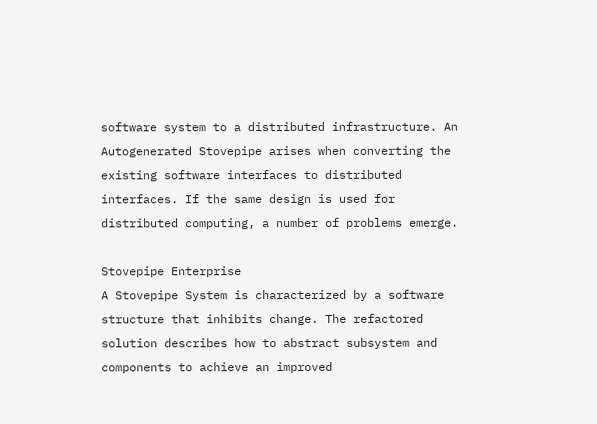software system to a distributed infrastructure. An Autogenerated Stovepipe arises when converting the existing software interfaces to distributed interfaces. If the same design is used for distributed computing, a number of problems emerge.

Stovepipe Enterprise
A Stovepipe System is characterized by a software structure that inhibits change. The refactored solution describes how to abstract subsystem and components to achieve an improved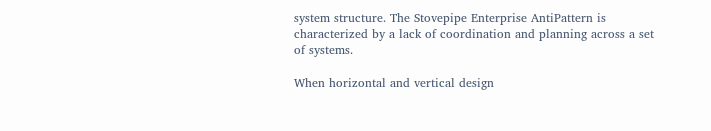system structure. The Stovepipe Enterprise AntiPattern is characterized by a lack of coordination and planning across a set of systems.

When horizontal and vertical design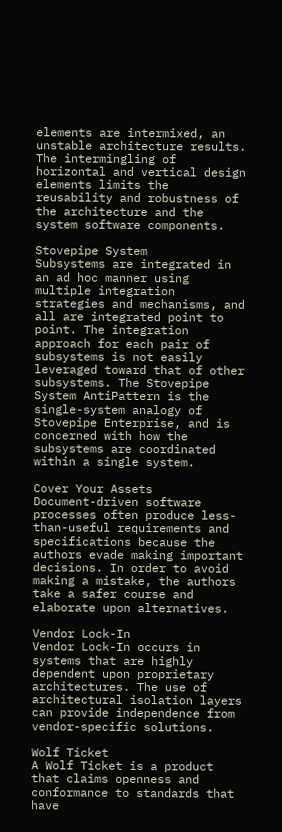elements are intermixed, an unstable architecture results. The intermingling of horizontal and vertical design elements limits the reusability and robustness of the architecture and the system software components.

Stovepipe System
Subsystems are integrated in an ad hoc manner using multiple integration strategies and mechanisms, and all are integrated point to point. The integration approach for each pair of subsystems is not easily leveraged toward that of other subsystems. The Stovepipe System AntiPattern is the single-system analogy of Stovepipe Enterprise, and is concerned with how the subsystems are coordinated within a single system.

Cover Your Assets
Document-driven software processes often produce less-than-useful requirements and specifications because the authors evade making important decisions. In order to avoid making a mistake, the authors take a safer course and elaborate upon alternatives.

Vendor Lock-In
Vendor Lock-In occurs in systems that are highly dependent upon proprietary architectures. The use of architectural isolation layers can provide independence from vendor-specific solutions.

Wolf Ticket
A Wolf Ticket is a product that claims openness and conformance to standards that have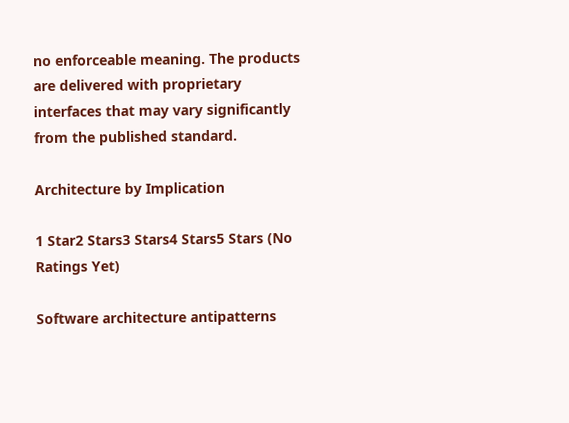no enforceable meaning. The products are delivered with proprietary interfaces that may vary significantly from the published standard.

Architecture by Implication

1 Star2 Stars3 Stars4 Stars5 Stars (No Ratings Yet)

Software architecture antipatterns